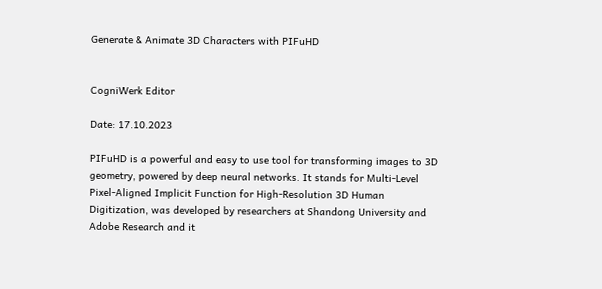Generate & Animate 3D Characters with PIFuHD


CogniWerk Editor

Date: 17.10.2023

PIFuHD is a powerful and easy to use tool for transforming images to 3D geometry, powered by deep neural networks. It stands for Multi-Level Pixel-Aligned Implicit Function for High-Resolution 3D Human Digitization, was developed by researchers at Shandong University and Adobe Research and it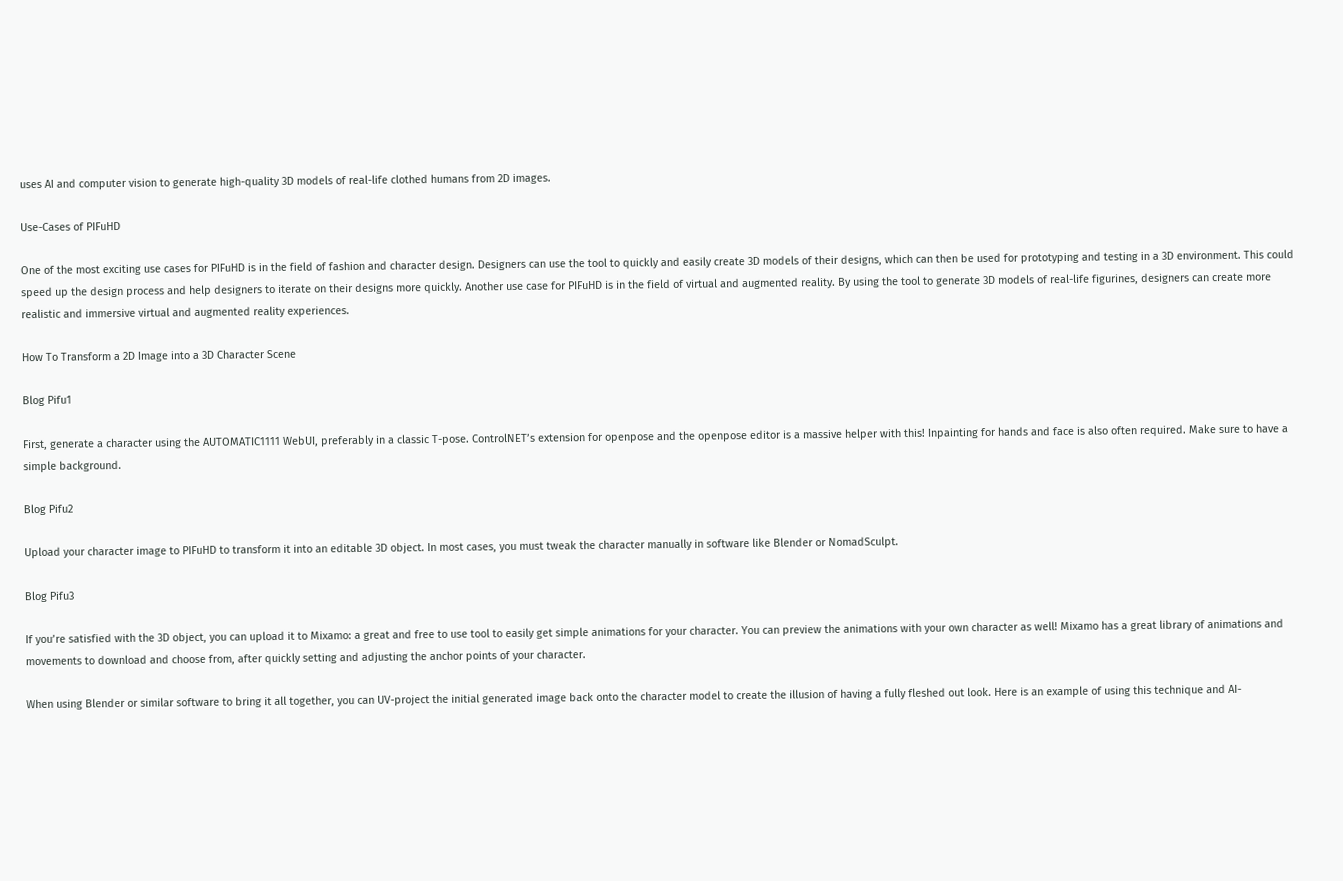uses AI and computer vision to generate high-quality 3D models of real-life clothed humans from 2D images.

Use-Cases of PIFuHD

One of the most exciting use cases for PIFuHD is in the field of fashion and character design. Designers can use the tool to quickly and easily create 3D models of their designs, which can then be used for prototyping and testing in a 3D environment. This could speed up the design process and help designers to iterate on their designs more quickly. Another use case for PIFuHD is in the field of virtual and augmented reality. By using the tool to generate 3D models of real-life figurines, designers can create more realistic and immersive virtual and augmented reality experiences.

How To Transform a 2D Image into a 3D Character Scene

Blog Pifu1

First, generate a character using the AUTOMATIC1111 WebUI, preferably in a classic T-pose. ControlNET’s extension for openpose and the openpose editor is a massive helper with this! Inpainting for hands and face is also often required. Make sure to have a simple background.

Blog Pifu2

Upload your character image to PIFuHD to transform it into an editable 3D object. In most cases, you must tweak the character manually in software like Blender or NomadSculpt.

Blog Pifu3

If you’re satisfied with the 3D object, you can upload it to Mixamo: a great and free to use tool to easily get simple animations for your character. You can preview the animations with your own character as well! Mixamo has a great library of animations and movements to download and choose from, after quickly setting and adjusting the anchor points of your character.

When using Blender or similar software to bring it all together, you can UV-project the initial generated image back onto the character model to create the illusion of having a fully fleshed out look. Here is an example of using this technique and AI-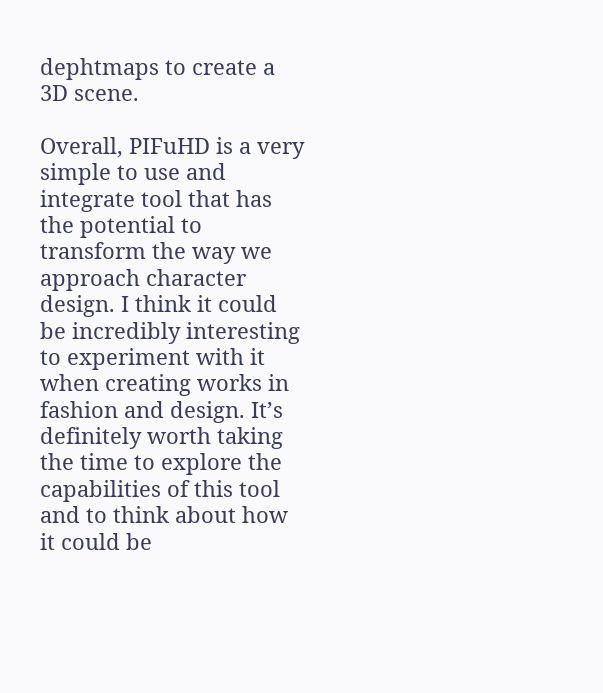dephtmaps to create a 3D scene.

Overall, PIFuHD is a very simple to use and integrate tool that has the potential to transform the way we approach character design. I think it could be incredibly interesting to experiment with it when creating works in fashion and design. It’s definitely worth taking the time to explore the capabilities of this tool and to think about how it could be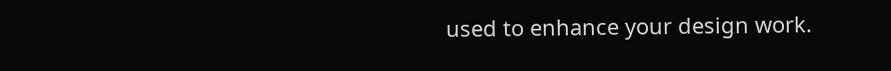used to enhance your design work.